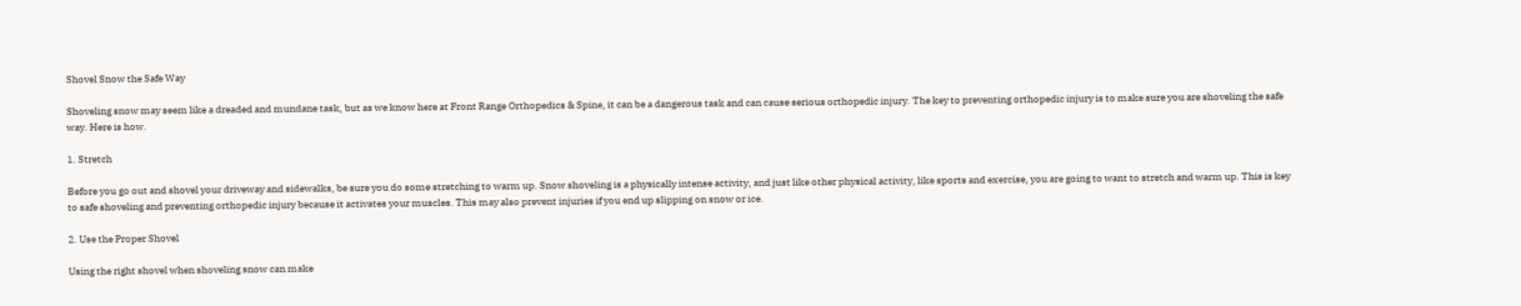Shovel Snow the Safe Way

Shoveling snow may seem like a dreaded and mundane task, but as we know here at Front Range Orthopedics & Spine, it can be a dangerous task and can cause serious orthopedic injury. The key to preventing orthopedic injury is to make sure you are shoveling the safe way. Here is how.

1. Stretch

Before you go out and shovel your driveway and sidewalks, be sure you do some stretching to warm up. Snow shoveling is a physically intense activity, and just like other physical activity, like sports and exercise, you are going to want to stretch and warm up. This is key to safe shoveling and preventing orthopedic injury because it activates your muscles. This may also prevent injuries if you end up slipping on snow or ice.

2. Use the Proper Shovel

Using the right shovel when shoveling snow can make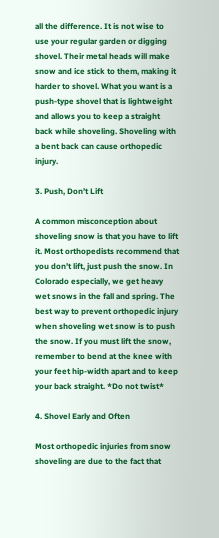all the difference. It is not wise to use your regular garden or digging shovel. Their metal heads will make snow and ice stick to them, making it harder to shovel. What you want is a push-type shovel that is lightweight and allows you to keep a straight back while shoveling. Shoveling with a bent back can cause orthopedic injury.

3. Push, Don’t Lift

A common misconception about shoveling snow is that you have to lift it. Most orthopedists recommend that you don’t lift, just push the snow. In Colorado especially, we get heavy wet snows in the fall and spring. The best way to prevent orthopedic injury when shoveling wet snow is to push the snow. If you must lift the snow, remember to bend at the knee with your feet hip-width apart and to keep your back straight. *Do not twist*

4. Shovel Early and Often

Most orthopedic injuries from snow shoveling are due to the fact that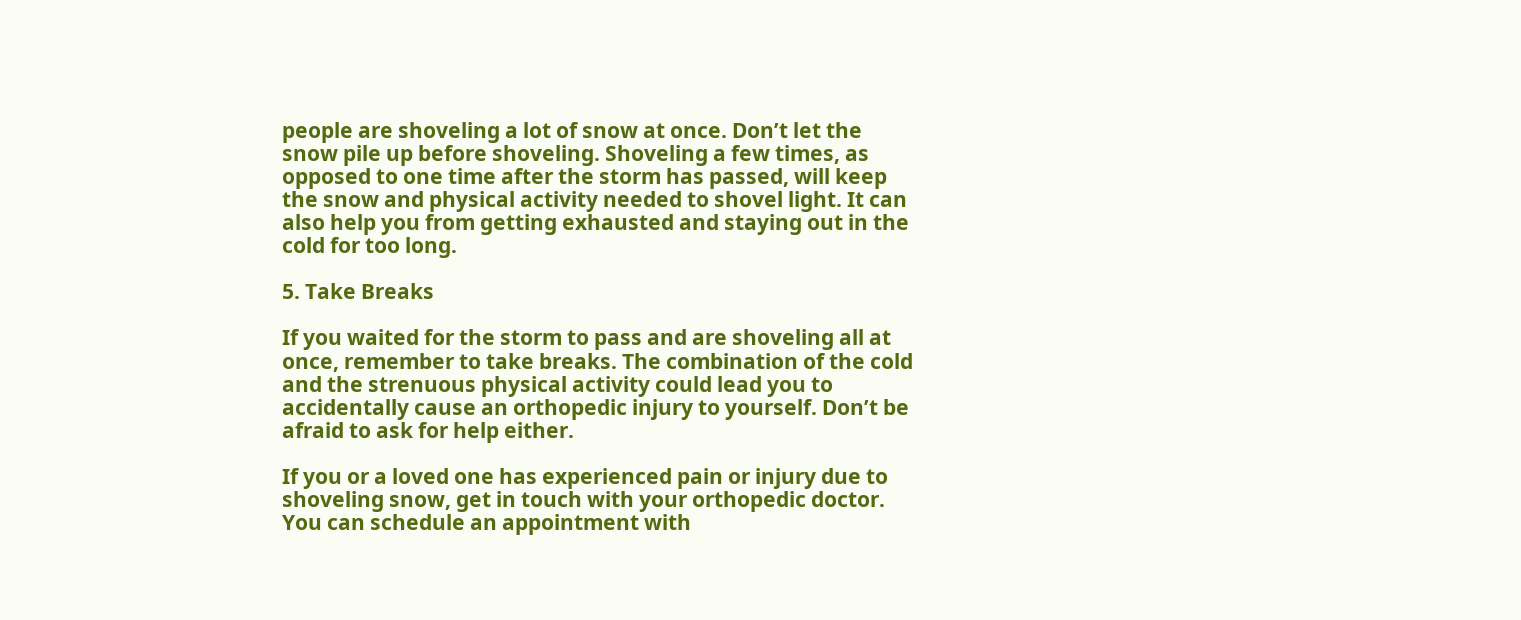people are shoveling a lot of snow at once. Don’t let the snow pile up before shoveling. Shoveling a few times, as opposed to one time after the storm has passed, will keep the snow and physical activity needed to shovel light. It can also help you from getting exhausted and staying out in the cold for too long.

5. Take Breaks

If you waited for the storm to pass and are shoveling all at once, remember to take breaks. The combination of the cold and the strenuous physical activity could lead you to accidentally cause an orthopedic injury to yourself. Don’t be afraid to ask for help either.

If you or a loved one has experienced pain or injury due to shoveling snow, get in touch with your orthopedic doctor. You can schedule an appointment with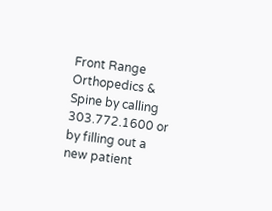Front Range Orthopedics & Spine by calling 303.772.1600 or by filling out a new patient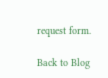request form.

Back to Blog